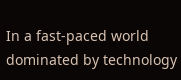In a fast-paced world dominated by technology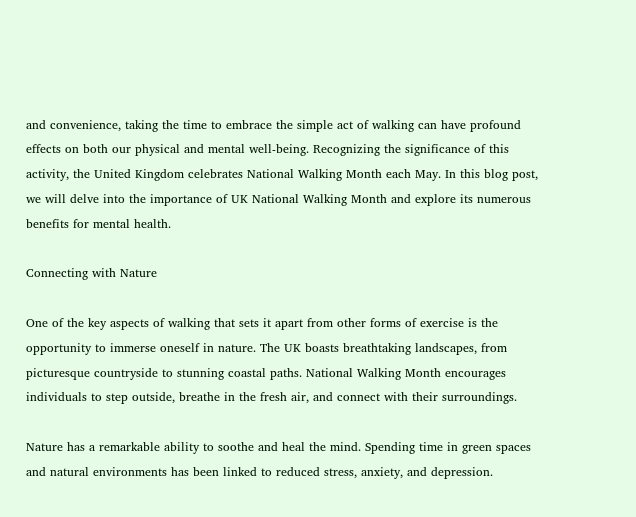and convenience, taking the time to embrace the simple act of walking can have profound effects on both our physical and mental well-being. Recognizing the significance of this activity, the United Kingdom celebrates National Walking Month each May. In this blog post, we will delve into the importance of UK National Walking Month and explore its numerous benefits for mental health.

Connecting with Nature

One of the key aspects of walking that sets it apart from other forms of exercise is the opportunity to immerse oneself in nature. The UK boasts breathtaking landscapes, from picturesque countryside to stunning coastal paths. National Walking Month encourages individuals to step outside, breathe in the fresh air, and connect with their surroundings.

Nature has a remarkable ability to soothe and heal the mind. Spending time in green spaces and natural environments has been linked to reduced stress, anxiety, and depression.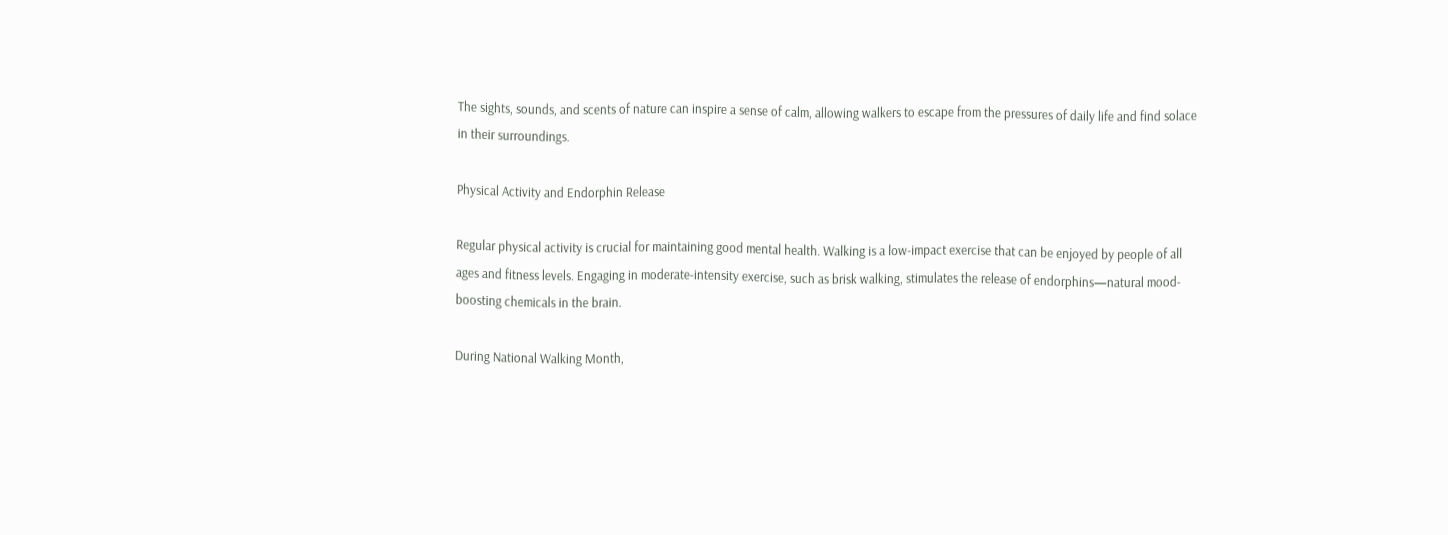The sights, sounds, and scents of nature can inspire a sense of calm, allowing walkers to escape from the pressures of daily life and find solace in their surroundings.

Physical Activity and Endorphin Release

Regular physical activity is crucial for maintaining good mental health. Walking is a low-impact exercise that can be enjoyed by people of all ages and fitness levels. Engaging in moderate-intensity exercise, such as brisk walking, stimulates the release of endorphins—natural mood-boosting chemicals in the brain.

During National Walking Month,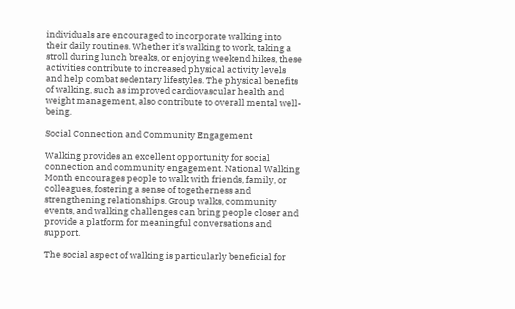individuals are encouraged to incorporate walking into their daily routines. Whether it's walking to work, taking a stroll during lunch breaks, or enjoying weekend hikes, these activities contribute to increased physical activity levels and help combat sedentary lifestyles. The physical benefits of walking, such as improved cardiovascular health and weight management, also contribute to overall mental well-being.

Social Connection and Community Engagement

Walking provides an excellent opportunity for social connection and community engagement. National Walking Month encourages people to walk with friends, family, or colleagues, fostering a sense of togetherness and strengthening relationships. Group walks, community events, and walking challenges can bring people closer and provide a platform for meaningful conversations and support.

The social aspect of walking is particularly beneficial for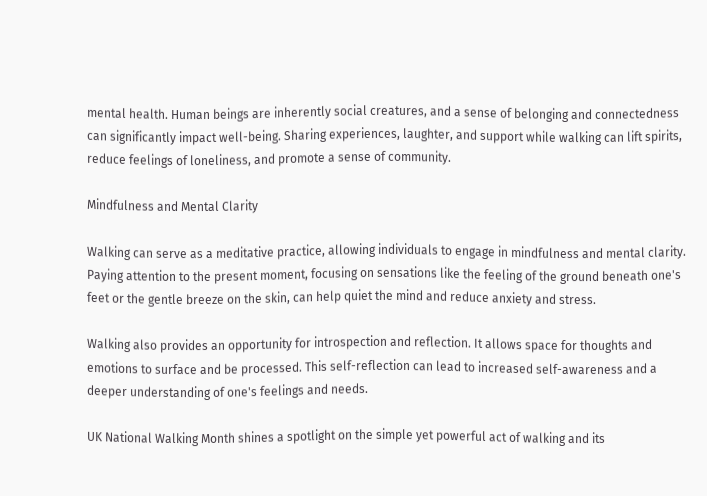mental health. Human beings are inherently social creatures, and a sense of belonging and connectedness can significantly impact well-being. Sharing experiences, laughter, and support while walking can lift spirits, reduce feelings of loneliness, and promote a sense of community.

Mindfulness and Mental Clarity

Walking can serve as a meditative practice, allowing individuals to engage in mindfulness and mental clarity. Paying attention to the present moment, focusing on sensations like the feeling of the ground beneath one's feet or the gentle breeze on the skin, can help quiet the mind and reduce anxiety and stress.

Walking also provides an opportunity for introspection and reflection. It allows space for thoughts and emotions to surface and be processed. This self-reflection can lead to increased self-awareness and a deeper understanding of one's feelings and needs.

UK National Walking Month shines a spotlight on the simple yet powerful act of walking and its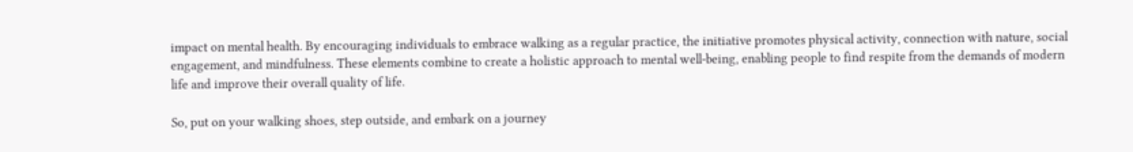impact on mental health. By encouraging individuals to embrace walking as a regular practice, the initiative promotes physical activity, connection with nature, social engagement, and mindfulness. These elements combine to create a holistic approach to mental well-being, enabling people to find respite from the demands of modern life and improve their overall quality of life.

So, put on your walking shoes, step outside, and embark on a journey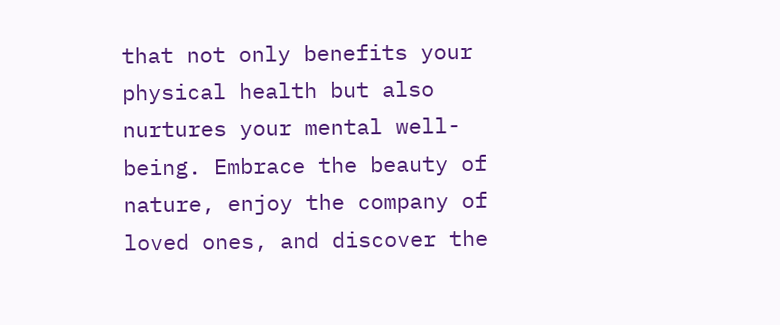that not only benefits your physical health but also nurtures your mental well-being. Embrace the beauty of nature, enjoy the company of loved ones, and discover the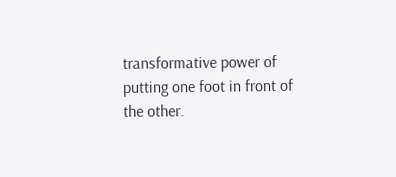transformative power of putting one foot in front of the other.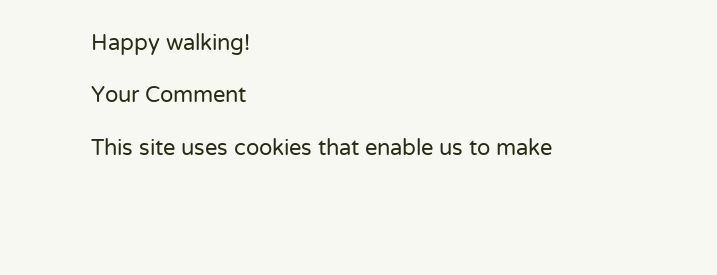Happy walking!

Your Comment

This site uses cookies that enable us to make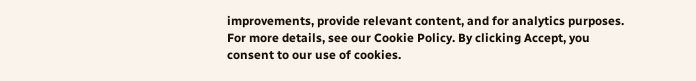improvements, provide relevant content, and for analytics purposes. For more details, see our Cookie Policy. By clicking Accept, you consent to our use of cookies.